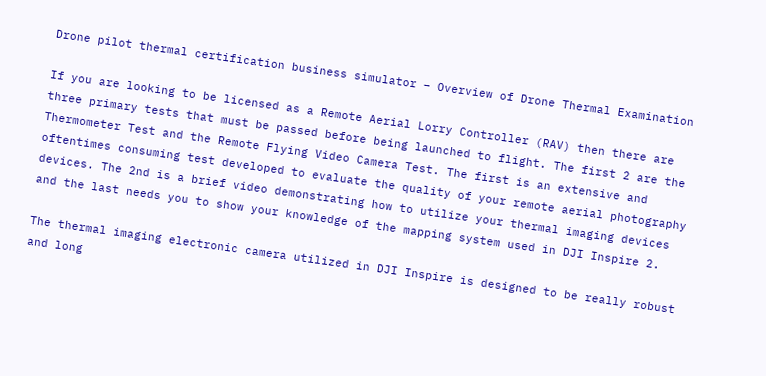Drone pilot thermal certification business simulator – Overview of Drone Thermal Examination

If you are looking to be licensed as a Remote Aerial Lorry Controller (RAV) then there are three primary tests that must be passed before being launched to flight. The first 2 are the Thermometer Test and the Remote Flying Video Camera Test. The first is an extensive and oftentimes consuming test developed to evaluate the quality of your remote aerial photography devices. The 2nd is a brief video demonstrating how to utilize your thermal imaging devices and the last needs you to show your knowledge of the mapping system used in DJI Inspire 2.

The thermal imaging electronic camera utilized in DJI Inspire is designed to be really robust and long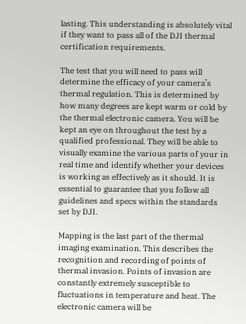lasting. This understanding is absolutely vital if they want to pass all of the DJI thermal certification requirements.

The test that you will need to pass will determine the efficacy of your camera’s thermal regulation. This is determined by how many degrees are kept warm or cold by the thermal electronic camera. You will be kept an eye on throughout the test by a qualified professional. They will be able to visually examine the various parts of your in real time and identify whether your devices is working as effectively as it should. It is essential to guarantee that you follow all guidelines and specs within the standards set by DJI.

Mapping is the last part of the thermal imaging examination. This describes the recognition and recording of points of thermal invasion. Points of invasion are constantly extremely susceptible to fluctuations in temperature and heat. The electronic camera will be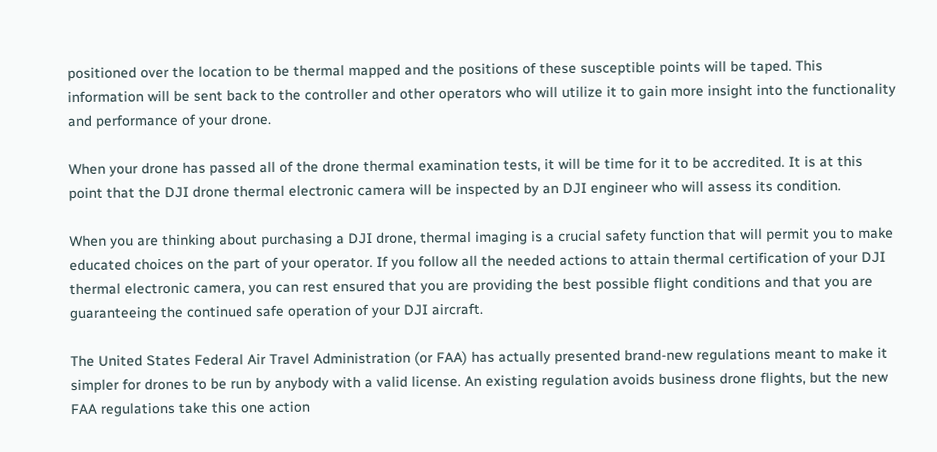positioned over the location to be thermal mapped and the positions of these susceptible points will be taped. This information will be sent back to the controller and other operators who will utilize it to gain more insight into the functionality and performance of your drone.

When your drone has passed all of the drone thermal examination tests, it will be time for it to be accredited. It is at this point that the DJI drone thermal electronic camera will be inspected by an DJI engineer who will assess its condition.

When you are thinking about purchasing a DJI drone, thermal imaging is a crucial safety function that will permit you to make educated choices on the part of your operator. If you follow all the needed actions to attain thermal certification of your DJI thermal electronic camera, you can rest ensured that you are providing the best possible flight conditions and that you are guaranteeing the continued safe operation of your DJI aircraft.

The United States Federal Air Travel Administration (or FAA) has actually presented brand-new regulations meant to make it simpler for drones to be run by anybody with a valid license. An existing regulation avoids business drone flights, but the new FAA regulations take this one action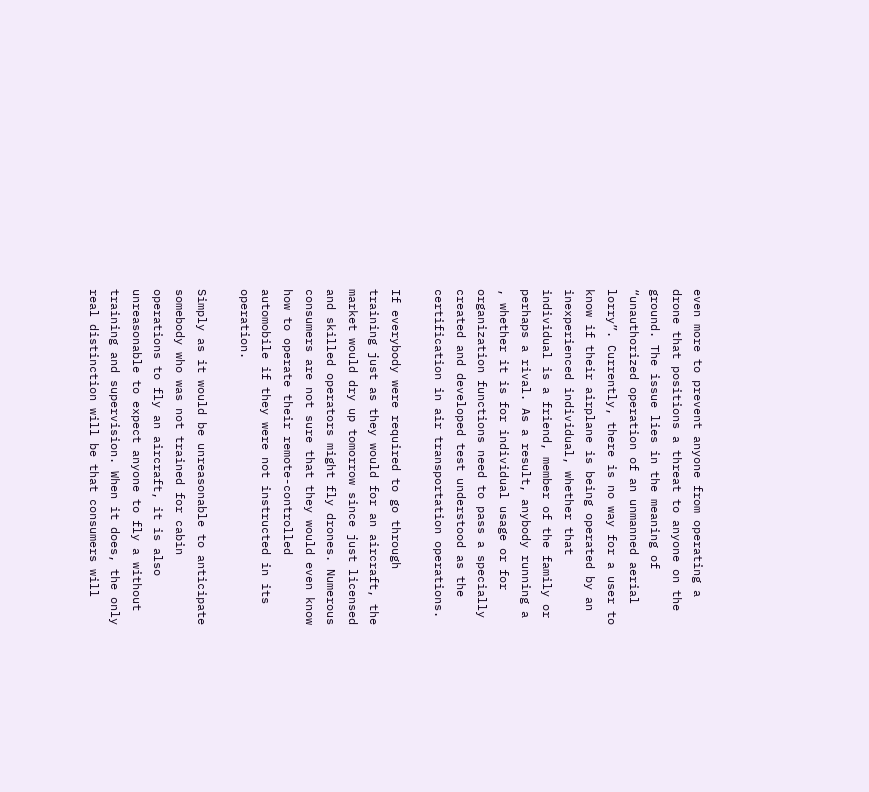even more to prevent anyone from operating a drone that positions a threat to anyone on the ground. The issue lies in the meaning of “unauthorized operation of an unmanned aerial lorry”. Currently, there is no way for a user to know if their airplane is being operated by an inexperienced individual, whether that individual is a friend, member of the family or perhaps a rival. As a result, anybody running a , whether it is for individual usage or for organization functions need to pass a specially created and developed test understood as the certification in air transportation operations.

If everybody were required to go through training just as they would for an aircraft, the market would dry up tomorrow since just licensed and skilled operators might fly drones. Numerous consumers are not sure that they would even know how to operate their remote-controlled automobile if they were not instructed in its operation.

Simply as it would be unreasonable to anticipate somebody who was not trained for cabin operations to fly an aircraft, it is also unreasonable to expect anyone to fly a without training and supervision. When it does, the only real distinction will be that consumers will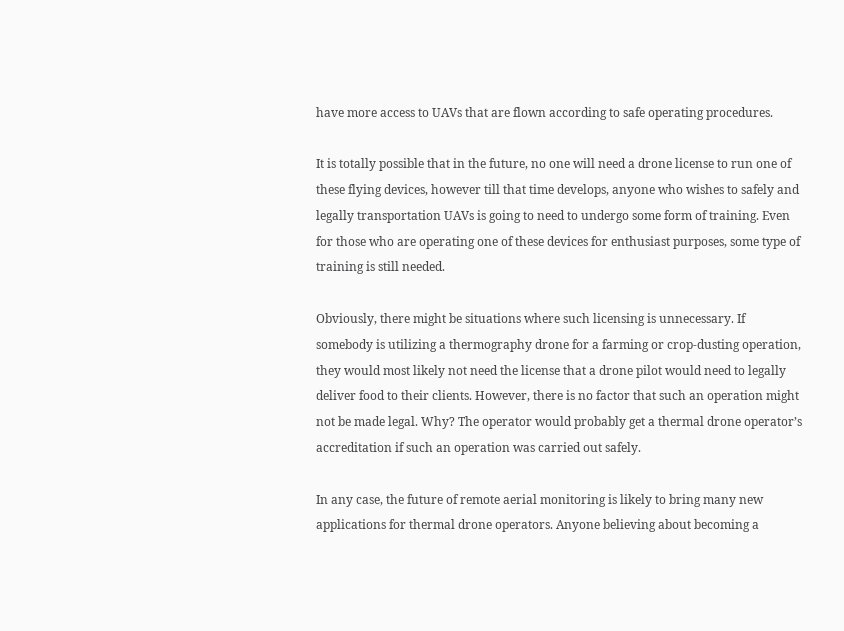have more access to UAVs that are flown according to safe operating procedures.

It is totally possible that in the future, no one will need a drone license to run one of these flying devices, however till that time develops, anyone who wishes to safely and legally transportation UAVs is going to need to undergo some form of training. Even for those who are operating one of these devices for enthusiast purposes, some type of training is still needed.

Obviously, there might be situations where such licensing is unnecessary. If somebody is utilizing a thermography drone for a farming or crop-dusting operation, they would most likely not need the license that a drone pilot would need to legally deliver food to their clients. However, there is no factor that such an operation might not be made legal. Why? The operator would probably get a thermal drone operator’s accreditation if such an operation was carried out safely.

In any case, the future of remote aerial monitoring is likely to bring many new applications for thermal drone operators. Anyone believing about becoming a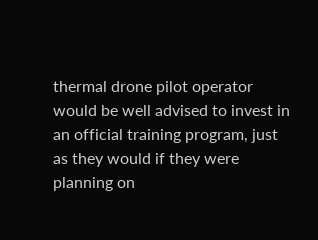thermal drone pilot operator would be well advised to invest in an official training program, just as they would if they were planning on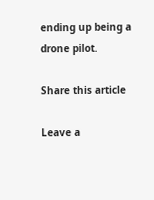ending up being a drone pilot.

Share this article

Leave a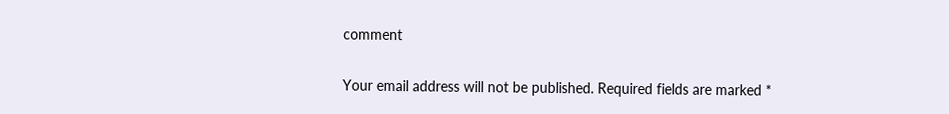comment

Your email address will not be published. Required fields are marked *